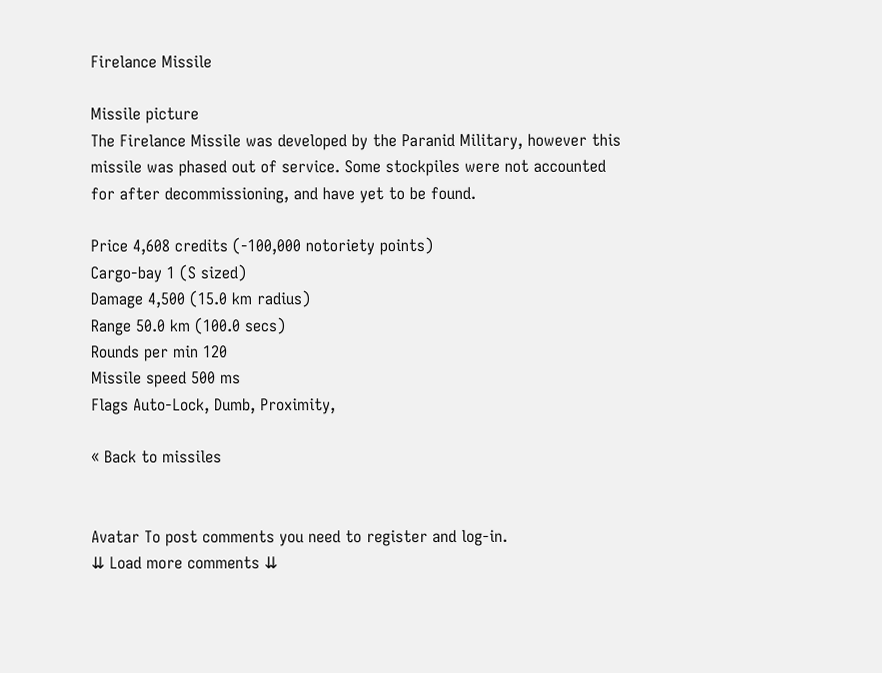Firelance Missile

Missile picture
The Firelance Missile was developed by the Paranid Military, however this missile was phased out of service. Some stockpiles were not accounted for after decommissioning, and have yet to be found.

Price 4,608 credits (-100,000 notoriety points)
Cargo-bay 1 (S sized)
Damage 4,500 (15.0 km radius)
Range 50.0 km (100.0 secs)
Rounds per min 120
Missile speed 500 ms
Flags Auto-Lock, Dumb, Proximity,

« Back to missiles


Avatar To post comments you need to register and log-in.
⇊ Load more comments ⇊